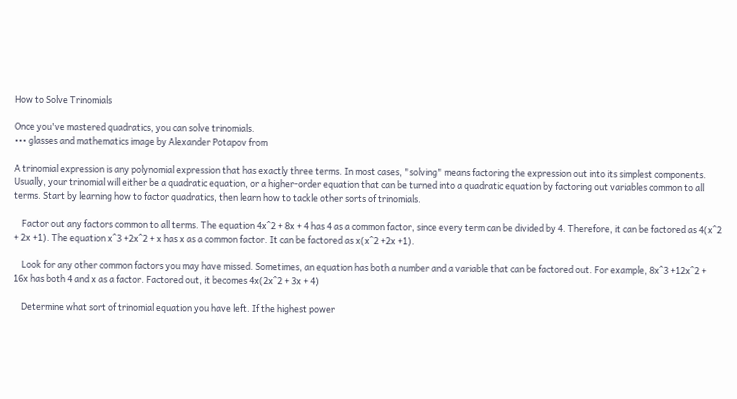How to Solve Trinomials

Once you've mastered quadratics, you can solve trinomials.
••• glasses and mathematics image by Alexander Potapov from

A trinomial expression is any polynomial expression that has exactly three terms. In most cases, "solving" means factoring the expression out into its simplest components. Usually, your trinomial will either be a quadratic equation, or a higher-order equation that can be turned into a quadratic equation by factoring out variables common to all terms. Start by learning how to factor quadratics, then learn how to tackle other sorts of trinomials.

    Factor out any factors common to all terms. The equation 4x^2 + 8x + 4 has 4 as a common factor, since every term can be divided by 4. Therefore, it can be factored as 4(x^2 + 2x +1). The equation x^3 +2x^2 + x has x as a common factor. It can be factored as x(x^2 +2x +1).

    Look for any other common factors you may have missed. Sometimes, an equation has both a number and a variable that can be factored out. For example, 8x^3 +12x^2 + 16x has both 4 and x as a factor. Factored out, it becomes 4x(2x^2 + 3x + 4)

    Determine what sort of trinomial equation you have left. If the highest power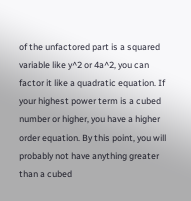of the unfactored part is a squared variable like y^2 or 4a^2, you can factor it like a quadratic equation. If your highest power term is a cubed number or higher, you have a higher order equation. By this point, you will probably not have anything greater than a cubed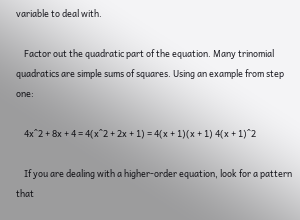variable to deal with.

    Factor out the quadratic part of the equation. Many trinomial quadratics are simple sums of squares. Using an example from step one:

    4x^2 + 8x + 4 = 4(x^2 + 2x + 1) = 4(x + 1)(x + 1) 4(x + 1)^2

    If you are dealing with a higher-order equation, look for a pattern that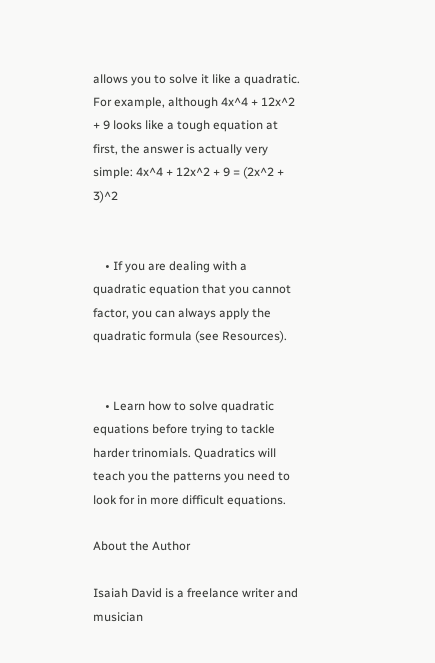allows you to solve it like a quadratic. For example, although 4x^4 + 12x^2 + 9 looks like a tough equation at first, the answer is actually very simple: 4x^4 + 12x^2 + 9 = (2x^2 + 3)^2


    • If you are dealing with a quadratic equation that you cannot factor, you can always apply the quadratic formula (see Resources).


    • Learn how to solve quadratic equations before trying to tackle harder trinomials. Quadratics will teach you the patterns you need to look for in more difficult equations.

About the Author

Isaiah David is a freelance writer and musician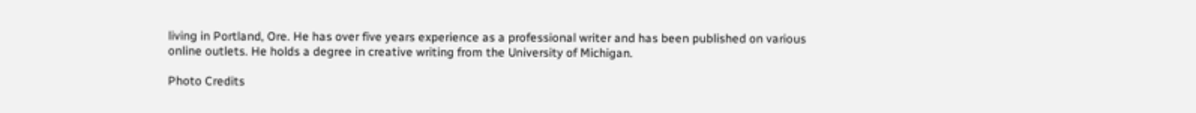living in Portland, Ore. He has over five years experience as a professional writer and has been published on various online outlets. He holds a degree in creative writing from the University of Michigan.

Photo Credits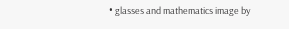• glasses and mathematics image by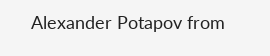Alexander Potapov from